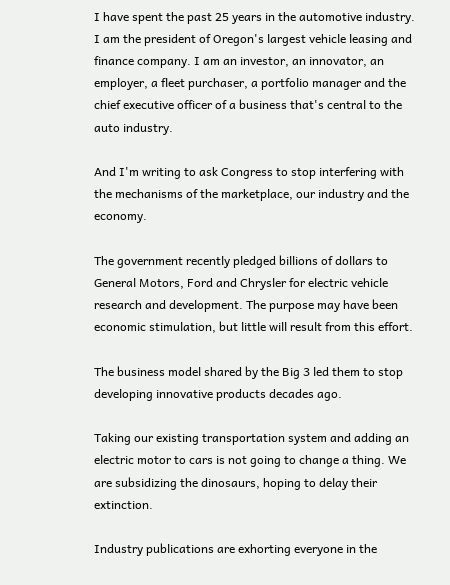I have spent the past 25 years in the automotive industry. I am the president of Oregon's largest vehicle leasing and finance company. I am an investor, an innovator, an employer, a fleet purchaser, a portfolio manager and the chief executive officer of a business that's central to the auto industry.

And I'm writing to ask Congress to stop interfering with the mechanisms of the marketplace, our industry and the economy.

The government recently pledged billions of dollars to General Motors, Ford and Chrysler for electric vehicle research and development. The purpose may have been economic stimulation, but little will result from this effort.

The business model shared by the Big 3 led them to stop developing innovative products decades ago.

Taking our existing transportation system and adding an electric motor to cars is not going to change a thing. We are subsidizing the dinosaurs, hoping to delay their extinction.

Industry publications are exhorting everyone in the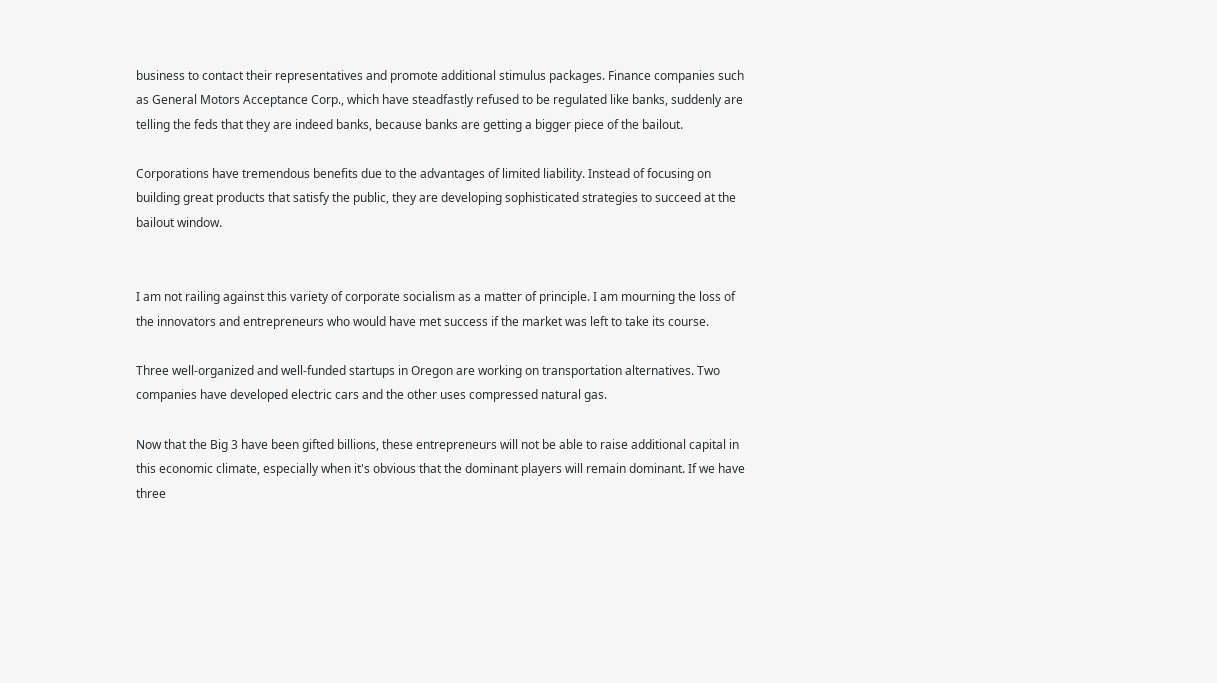business to contact their representatives and promote additional stimulus packages. Finance companies such as General Motors Acceptance Corp., which have steadfastly refused to be regulated like banks, suddenly are telling the feds that they are indeed banks, because banks are getting a bigger piece of the bailout.

Corporations have tremendous benefits due to the advantages of limited liability. Instead of focusing on building great products that satisfy the public, they are developing sophisticated strategies to succeed at the bailout window.


I am not railing against this variety of corporate socialism as a matter of principle. I am mourning the loss of the innovators and entrepreneurs who would have met success if the market was left to take its course.

Three well-organized and well-funded startups in Oregon are working on transportation alternatives. Two companies have developed electric cars and the other uses compressed natural gas.

Now that the Big 3 have been gifted billions, these entrepreneurs will not be able to raise additional capital in this economic climate, especially when it's obvious that the dominant players will remain dominant. If we have three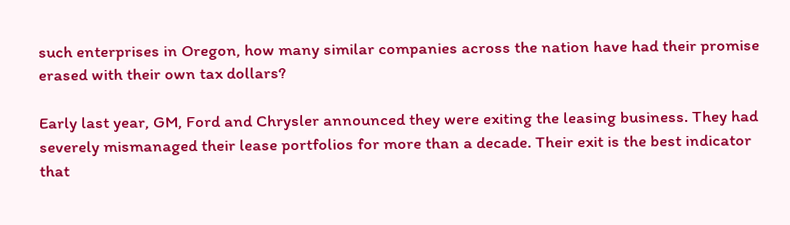such enterprises in Oregon, how many similar companies across the nation have had their promise erased with their own tax dollars?

Early last year, GM, Ford and Chrysler announced they were exiting the leasing business. They had severely mismanaged their lease portfolios for more than a decade. Their exit is the best indicator that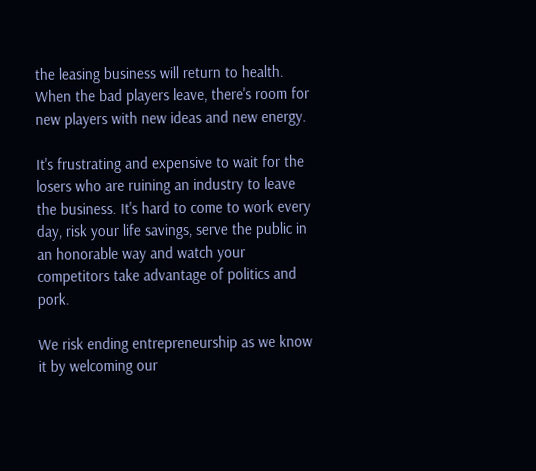the leasing business will return to health. When the bad players leave, there's room for new players with new ideas and new energy.

It's frustrating and expensive to wait for the losers who are ruining an industry to leave the business. It's hard to come to work every day, risk your life savings, serve the public in an honorable way and watch your competitors take advantage of politics and pork.

We risk ending entrepreneurship as we know it by welcoming our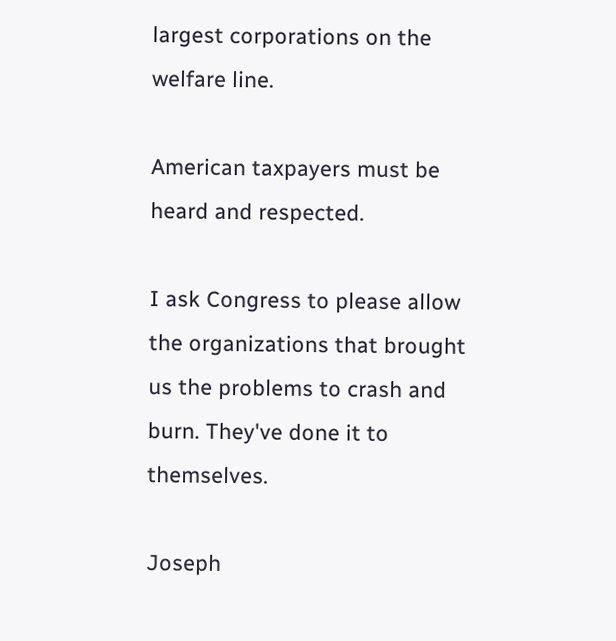largest corporations on the welfare line.

American taxpayers must be heard and respected.

I ask Congress to please allow the organizations that brought us the problems to crash and burn. They've done it to themselves.

Joseph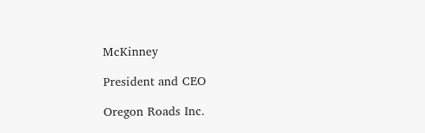McKinney

President and CEO

Oregon Roads Inc.